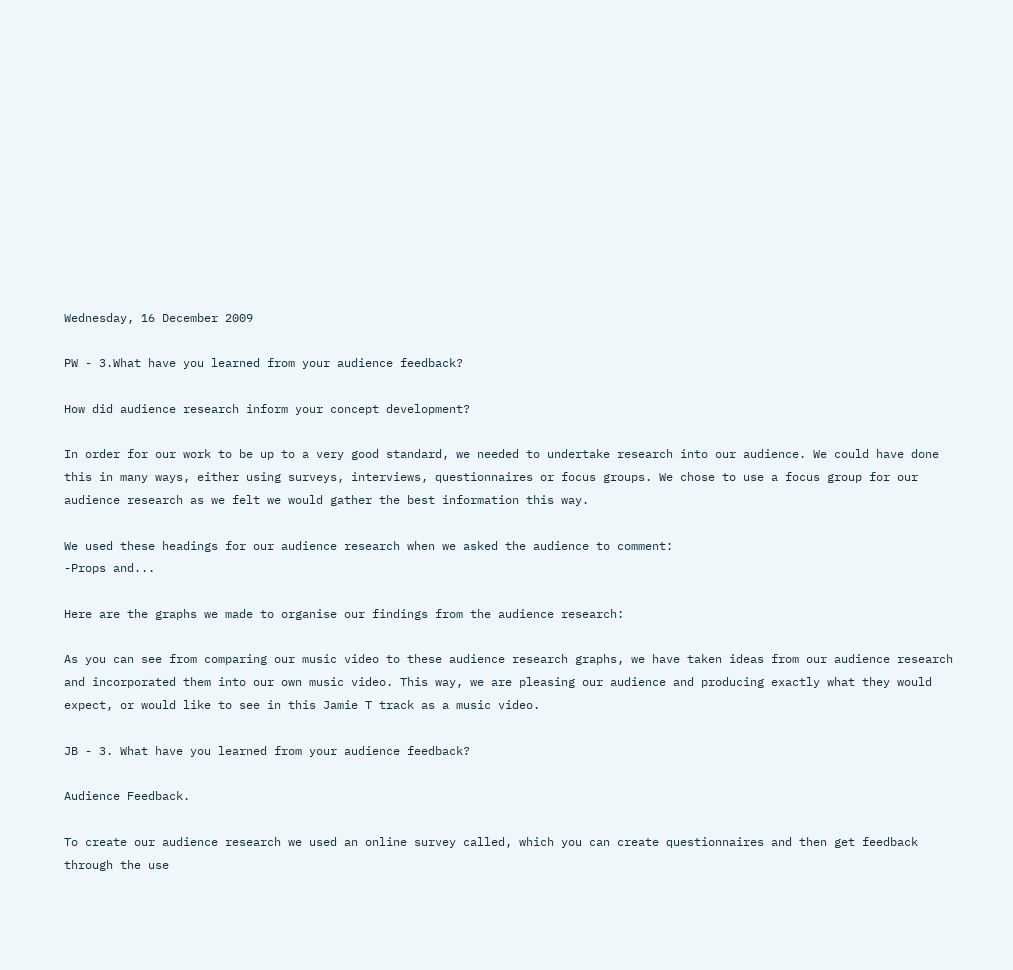Wednesday, 16 December 2009

PW - 3.What have you learned from your audience feedback?

How did audience research inform your concept development?

In order for our work to be up to a very good standard, we needed to undertake research into our audience. We could have done this in many ways, either using surveys, interviews, questionnaires or focus groups. We chose to use a focus group for our audience research as we felt we would gather the best information this way.

We used these headings for our audience research when we asked the audience to comment:
-Props and...

Here are the graphs we made to organise our findings from the audience research:

As you can see from comparing our music video to these audience research graphs, we have taken ideas from our audience research and incorporated them into our own music video. This way, we are pleasing our audience and producing exactly what they would expect, or would like to see in this Jamie T track as a music video.

JB - 3. What have you learned from your audience feedback?

Audience Feedback.

To create our audience research we used an online survey called, which you can create questionnaires and then get feedback through the use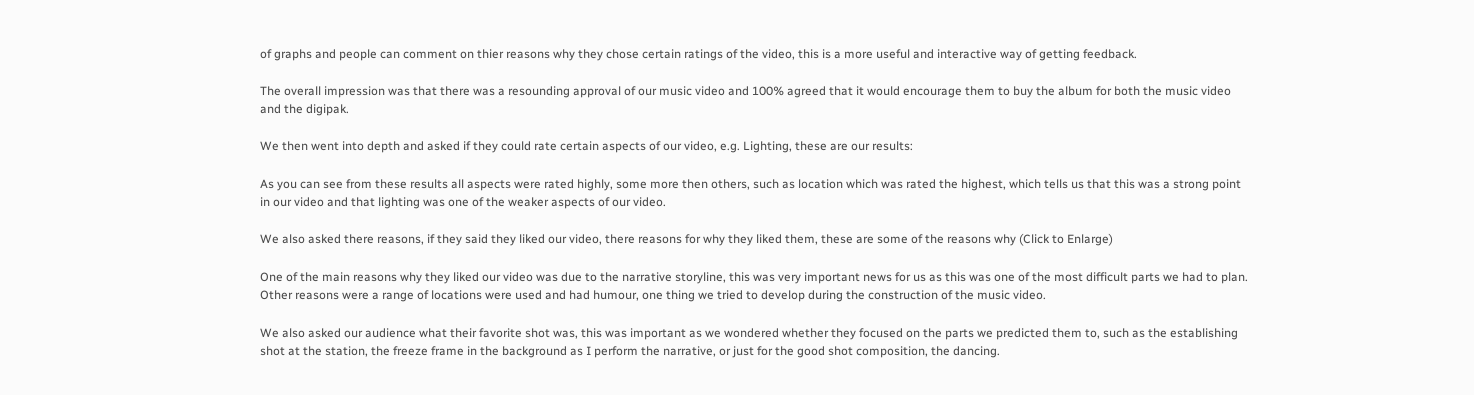of graphs and people can comment on thier reasons why they chose certain ratings of the video, this is a more useful and interactive way of getting feedback.

The overall impression was that there was a resounding approval of our music video and 100% agreed that it would encourage them to buy the album for both the music video and the digipak.

We then went into depth and asked if they could rate certain aspects of our video, e.g. Lighting, these are our results:

As you can see from these results all aspects were rated highly, some more then others, such as location which was rated the highest, which tells us that this was a strong point in our video and that lighting was one of the weaker aspects of our video.

We also asked there reasons, if they said they liked our video, there reasons for why they liked them, these are some of the reasons why (Click to Enlarge)

One of the main reasons why they liked our video was due to the narrative storyline, this was very important news for us as this was one of the most difficult parts we had to plan. Other reasons were a range of locations were used and had humour, one thing we tried to develop during the construction of the music video.

We also asked our audience what their favorite shot was, this was important as we wondered whether they focused on the parts we predicted them to, such as the establishing shot at the station, the freeze frame in the background as I perform the narrative, or just for the good shot composition, the dancing.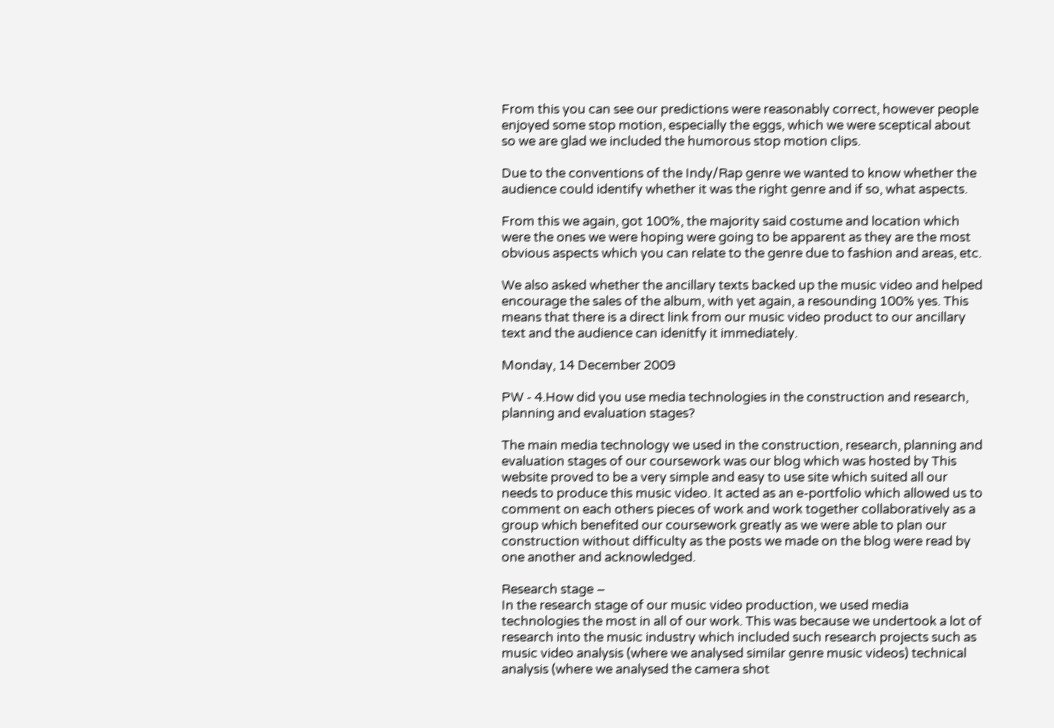From this you can see our predictions were reasonably correct, however people enjoyed some stop motion, especially the eggs, which we were sceptical about so we are glad we included the humorous stop motion clips.

Due to the conventions of the Indy/Rap genre we wanted to know whether the audience could identify whether it was the right genre and if so, what aspects.

From this we again, got 100%, the majority said costume and location which were the ones we were hoping were going to be apparent as they are the most obvious aspects which you can relate to the genre due to fashion and areas, etc.

We also asked whether the ancillary texts backed up the music video and helped encourage the sales of the album, with yet again, a resounding 100% yes. This means that there is a direct link from our music video product to our ancillary text and the audience can idenitfy it immediately.

Monday, 14 December 2009

PW - 4.How did you use media technologies in the construction and research, planning and evaluation stages?

The main media technology we used in the construction, research, planning and evaluation stages of our coursework was our blog which was hosted by This website proved to be a very simple and easy to use site which suited all our needs to produce this music video. It acted as an e-portfolio which allowed us to comment on each others pieces of work and work together collaboratively as a group which benefited our coursework greatly as we were able to plan our construction without difficulty as the posts we made on the blog were read by one another and acknowledged.

Research stage –
In the research stage of our music video production, we used media technologies the most in all of our work. This was because we undertook a lot of research into the music industry which included such research projects such as music video analysis (where we analysed similar genre music videos) technical analysis (where we analysed the camera shot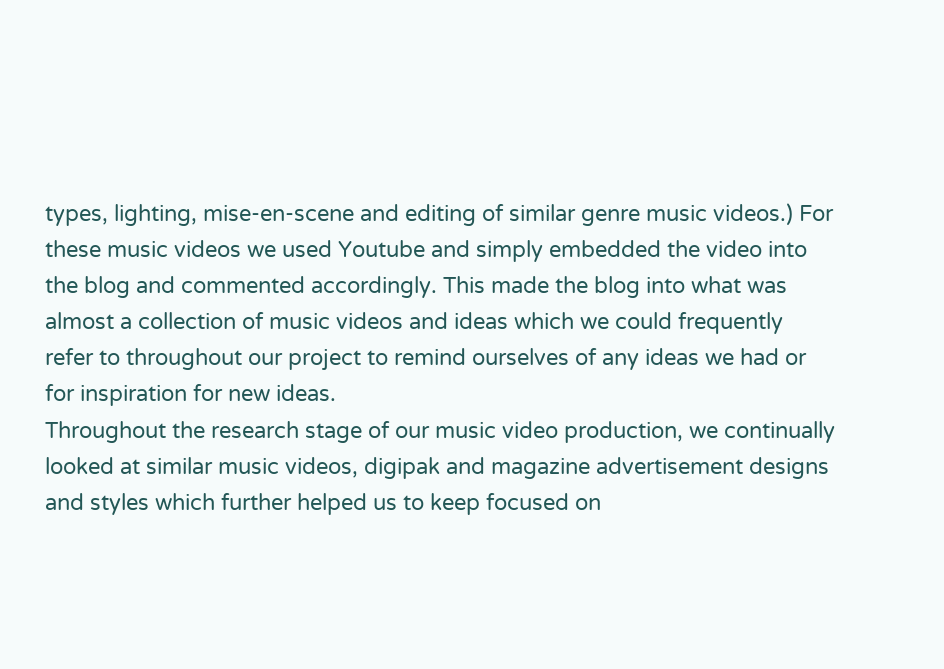types, lighting, mise-en-scene and editing of similar genre music videos.) For these music videos we used Youtube and simply embedded the video into the blog and commented accordingly. This made the blog into what was almost a collection of music videos and ideas which we could frequently refer to throughout our project to remind ourselves of any ideas we had or for inspiration for new ideas.
Throughout the research stage of our music video production, we continually looked at similar music videos, digipak and magazine advertisement designs and styles which further helped us to keep focused on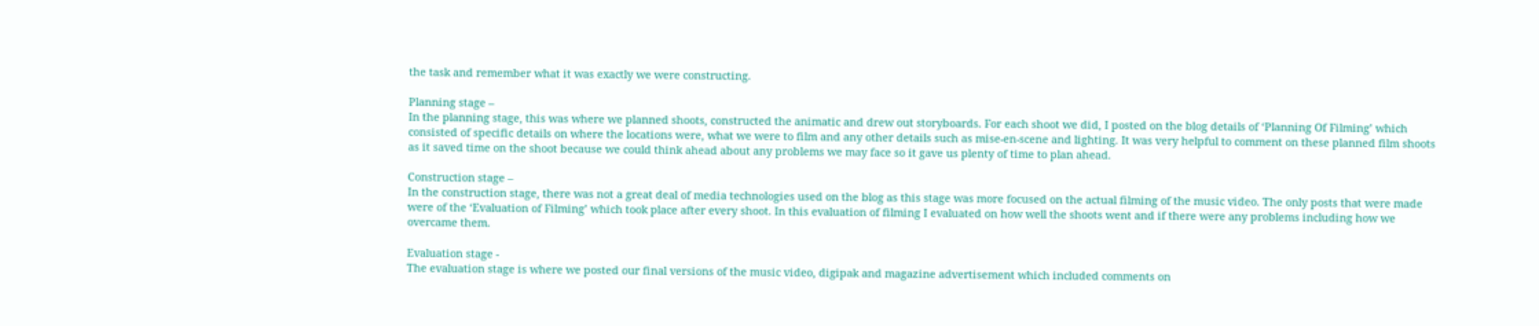the task and remember what it was exactly we were constructing.

Planning stage –
In the planning stage, this was where we planned shoots, constructed the animatic and drew out storyboards. For each shoot we did, I posted on the blog details of ‘Planning Of Filming’ which consisted of specific details on where the locations were, what we were to film and any other details such as mise-en-scene and lighting. It was very helpful to comment on these planned film shoots as it saved time on the shoot because we could think ahead about any problems we may face so it gave us plenty of time to plan ahead.

Construction stage –
In the construction stage, there was not a great deal of media technologies used on the blog as this stage was more focused on the actual filming of the music video. The only posts that were made were of the ‘Evaluation of Filming’ which took place after every shoot. In this evaluation of filming I evaluated on how well the shoots went and if there were any problems including how we overcame them.

Evaluation stage -
The evaluation stage is where we posted our final versions of the music video, digipak and magazine advertisement which included comments on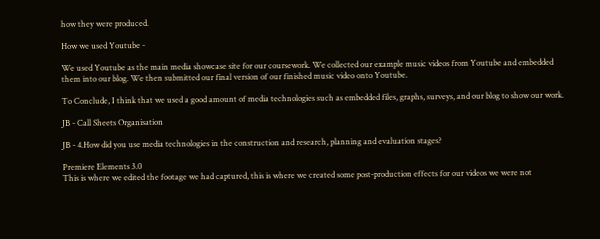how they were produced.

How we used Youtube -

We used Youtube as the main media showcase site for our coursework. We collected our example music videos from Youtube and embedded them into our blog. We then submitted our final version of our finished music video onto Youtube.

To Conclude, I think that we used a good amount of media technologies such as embedded files, graphs, surveys, and our blog to show our work.

JB - Call Sheets Organisation

JB - 4.How did you use media technologies in the construction and research, planning and evaluation stages?

Premiere Elements 3.0
This is where we edited the footage we had captured, this is where we created some post-production effects for our videos we were not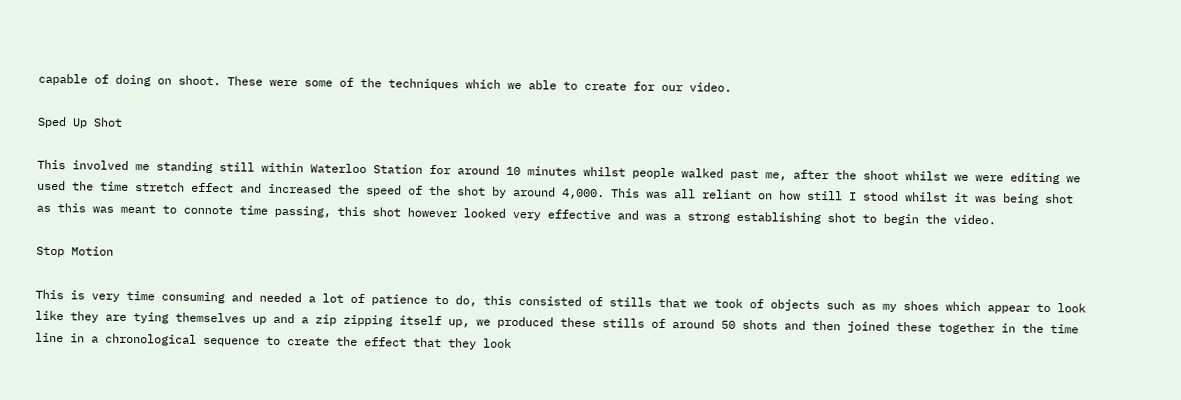capable of doing on shoot. These were some of the techniques which we able to create for our video.

Sped Up Shot

This involved me standing still within Waterloo Station for around 10 minutes whilst people walked past me, after the shoot whilst we were editing we used the time stretch effect and increased the speed of the shot by around 4,000. This was all reliant on how still I stood whilst it was being shot as this was meant to connote time passing, this shot however looked very effective and was a strong establishing shot to begin the video.

Stop Motion

This is very time consuming and needed a lot of patience to do, this consisted of stills that we took of objects such as my shoes which appear to look like they are tying themselves up and a zip zipping itself up, we produced these stills of around 50 shots and then joined these together in the time line in a chronological sequence to create the effect that they look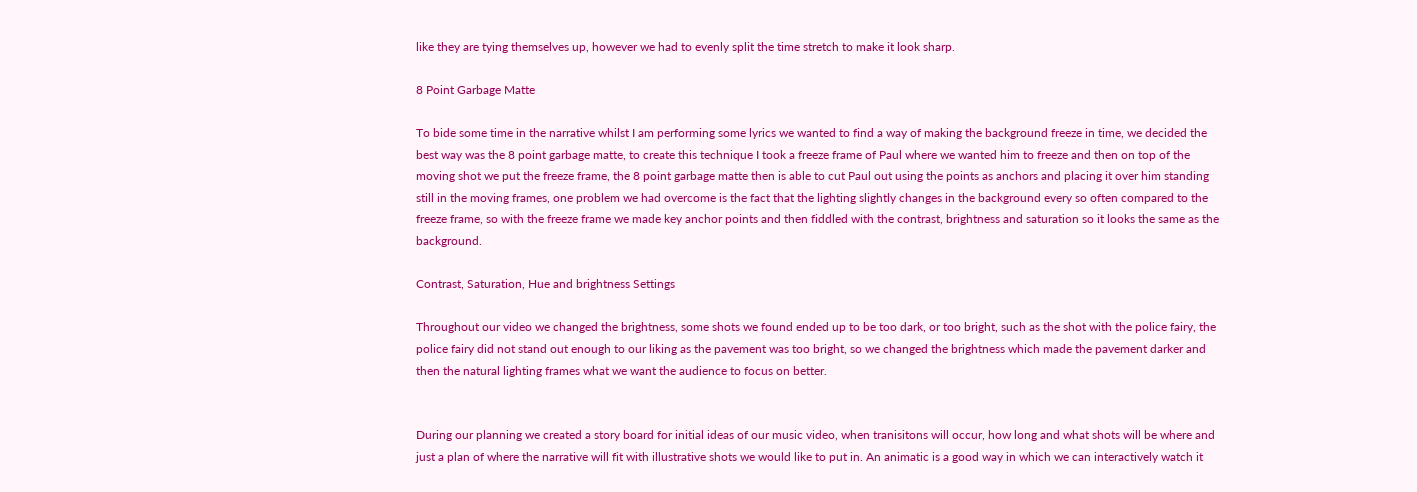like they are tying themselves up, however we had to evenly split the time stretch to make it look sharp.

8 Point Garbage Matte

To bide some time in the narrative whilst I am performing some lyrics we wanted to find a way of making the background freeze in time, we decided the best way was the 8 point garbage matte, to create this technique I took a freeze frame of Paul where we wanted him to freeze and then on top of the moving shot we put the freeze frame, the 8 point garbage matte then is able to cut Paul out using the points as anchors and placing it over him standing still in the moving frames, one problem we had overcome is the fact that the lighting slightly changes in the background every so often compared to the freeze frame, so with the freeze frame we made key anchor points and then fiddled with the contrast, brightness and saturation so it looks the same as the background.

Contrast, Saturation, Hue and brightness Settings

Throughout our video we changed the brightness, some shots we found ended up to be too dark, or too bright, such as the shot with the police fairy, the police fairy did not stand out enough to our liking as the pavement was too bright, so we changed the brightness which made the pavement darker and then the natural lighting frames what we want the audience to focus on better.


During our planning we created a story board for initial ideas of our music video, when tranisitons will occur, how long and what shots will be where and just a plan of where the narrative will fit with illustrative shots we would like to put in. An animatic is a good way in which we can interactively watch it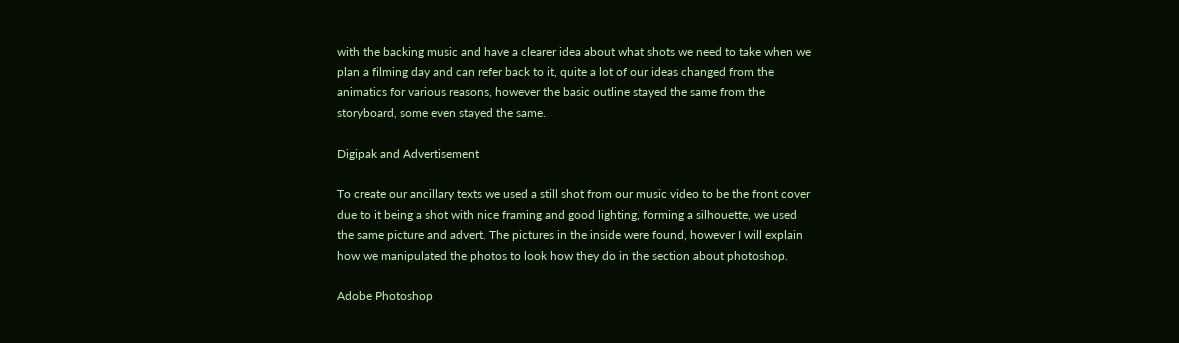with the backing music and have a clearer idea about what shots we need to take when we plan a filming day and can refer back to it, quite a lot of our ideas changed from the animatics for various reasons, however the basic outline stayed the same from the storyboard, some even stayed the same.

Digipak and Advertisement

To create our ancillary texts we used a still shot from our music video to be the front cover due to it being a shot with nice framing and good lighting, forming a silhouette, we used the same picture and advert. The pictures in the inside were found, however I will explain how we manipulated the photos to look how they do in the section about photoshop.

Adobe Photoshop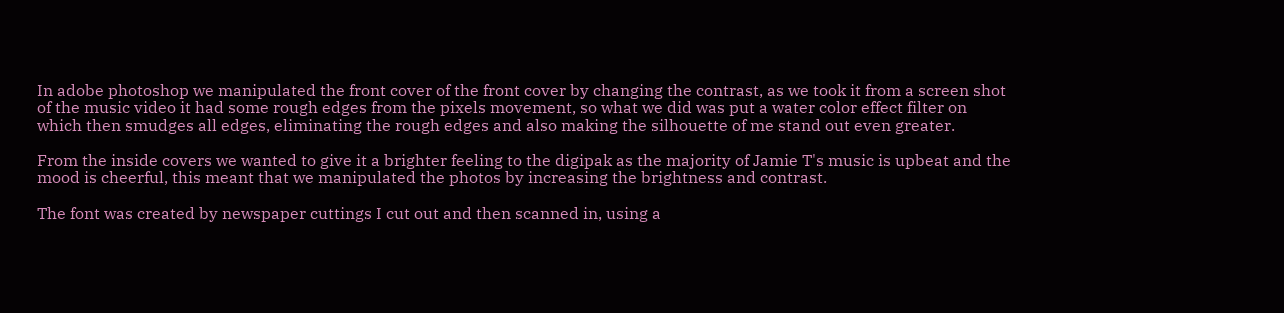In adobe photoshop we manipulated the front cover of the front cover by changing the contrast, as we took it from a screen shot of the music video it had some rough edges from the pixels movement, so what we did was put a water color effect filter on which then smudges all edges, eliminating the rough edges and also making the silhouette of me stand out even greater.

From the inside covers we wanted to give it a brighter feeling to the digipak as the majority of Jamie T's music is upbeat and the mood is cheerful, this meant that we manipulated the photos by increasing the brightness and contrast.

The font was created by newspaper cuttings I cut out and then scanned in, using a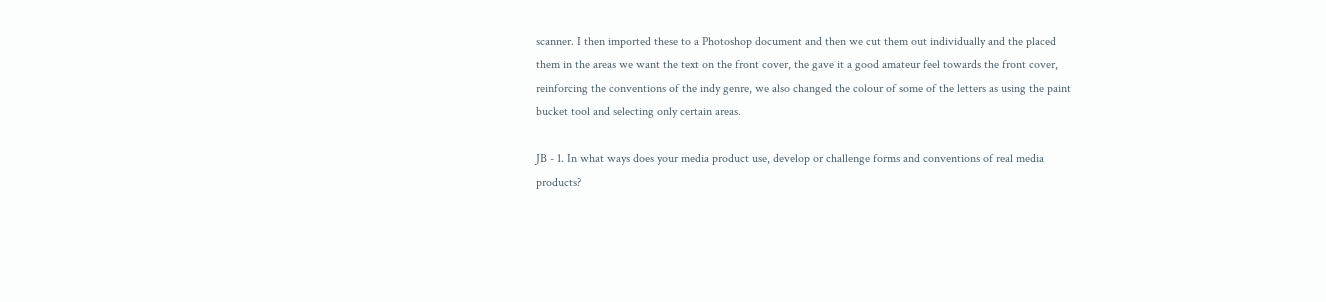scanner. I then imported these to a Photoshop document and then we cut them out individually and the placed them in the areas we want the text on the front cover, the gave it a good amateur feel towards the front cover, reinforcing the conventions of the indy genre, we also changed the colour of some of the letters as using the paint bucket tool and selecting only certain areas.

JB - 1. In what ways does your media product use, develop or challenge forms and conventions of real media products?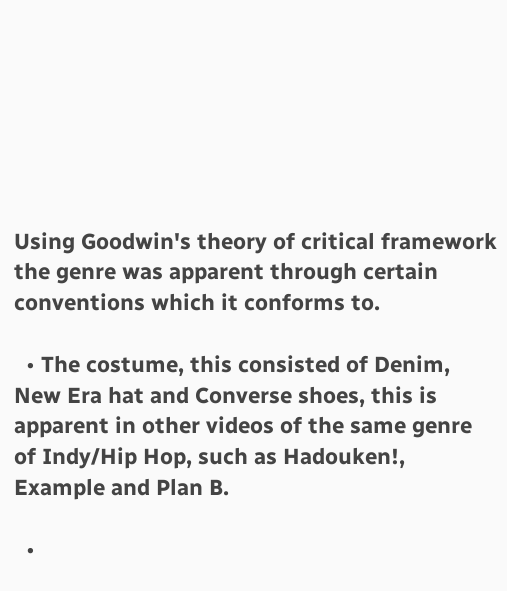Using Goodwin's theory of critical framework the genre was apparent through certain conventions which it conforms to.

  • The costume, this consisted of Denim, New Era hat and Converse shoes, this is apparent in other videos of the same genre of Indy/Hip Hop, such as Hadouken!, Example and Plan B.

  •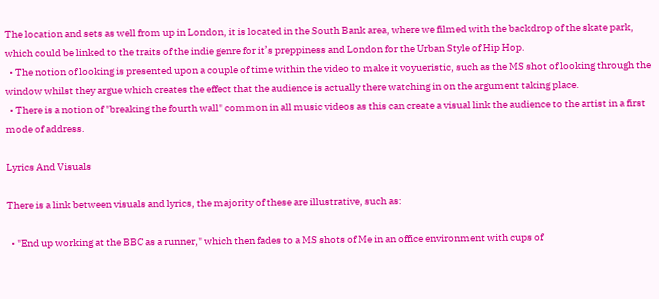The location and sets as well from up in London, it is located in the South Bank area, where we filmed with the backdrop of the skate park, which could be linked to the traits of the indie genre for it’s preppiness and London for the Urban Style of Hip Hop.
  • The notion of looking is presented upon a couple of time within the video to make it voyueristic, such as the MS shot of looking through the window whilst they argue which creates the effect that the audience is actually there watching in on the argument taking place.
  • There is a notion of "breaking the fourth wall" common in all music videos as this can create a visual link the audience to the artist in a first mode of address.

Lyrics And Visuals

There is a link between visuals and lyrics, the majority of these are illustrative, such as:

  • "End up working at the BBC as a runner," which then fades to a MS shots of Me in an office environment with cups of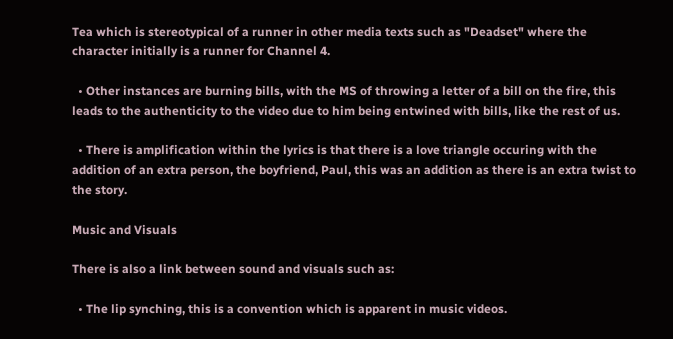Tea which is stereotypical of a runner in other media texts such as "Deadset" where the character initially is a runner for Channel 4.

  • Other instances are burning bills, with the MS of throwing a letter of a bill on the fire, this leads to the authenticity to the video due to him being entwined with bills, like the rest of us.

  • There is amplification within the lyrics is that there is a love triangle occuring with the addition of an extra person, the boyfriend, Paul, this was an addition as there is an extra twist to the story.

Music and Visuals

There is also a link between sound and visuals such as:

  • The lip synching, this is a convention which is apparent in music videos.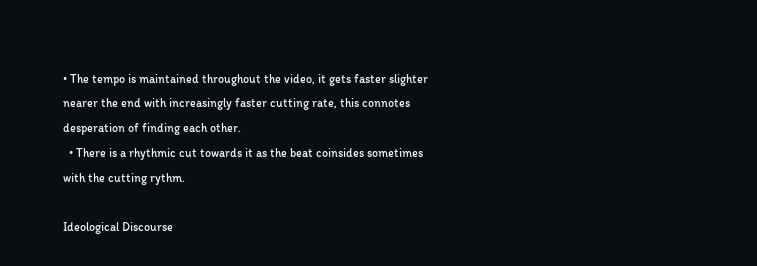• The tempo is maintained throughout the video, it gets faster slighter nearer the end with increasingly faster cutting rate, this connotes desperation of finding each other.
  • There is a rhythmic cut towards it as the beat coinsides sometimes with the cutting rythm.

Ideological Discourse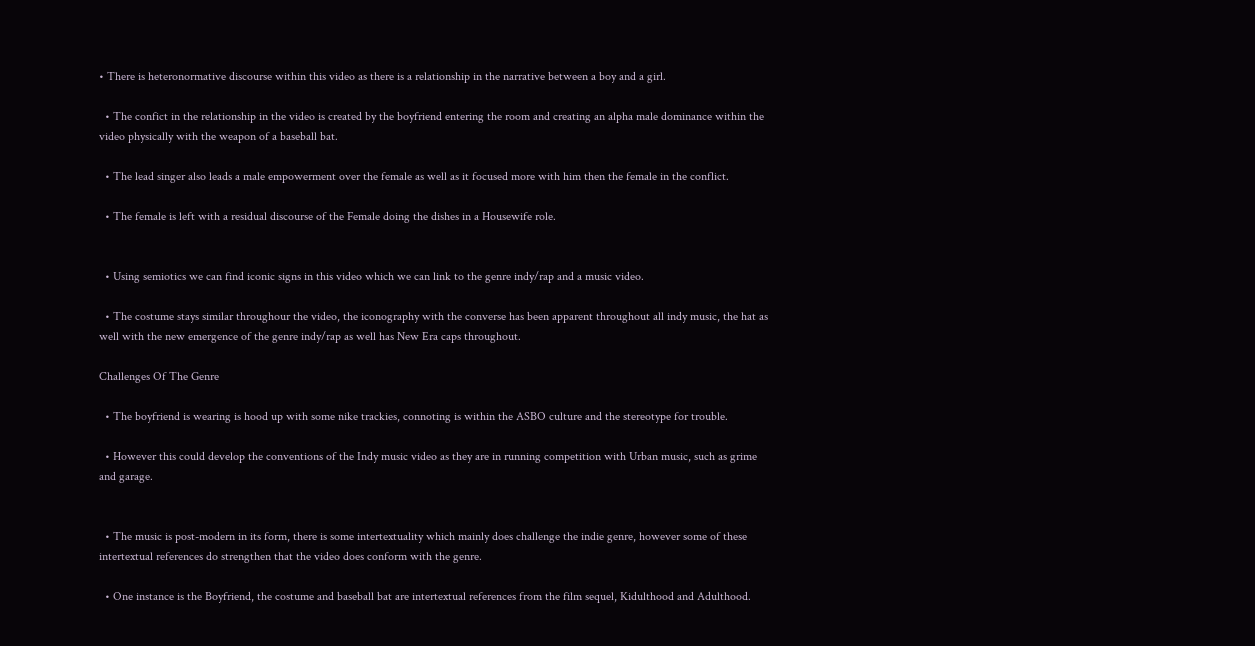• There is heteronormative discourse within this video as there is a relationship in the narrative between a boy and a girl.

  • The confict in the relationship in the video is created by the boyfriend entering the room and creating an alpha male dominance within the video physically with the weapon of a baseball bat.

  • The lead singer also leads a male empowerment over the female as well as it focused more with him then the female in the conflict.

  • The female is left with a residual discourse of the Female doing the dishes in a Housewife role.


  • Using semiotics we can find iconic signs in this video which we can link to the genre indy/rap and a music video.

  • The costume stays similar throughour the video, the iconography with the converse has been apparent throughout all indy music, the hat as well with the new emergence of the genre indy/rap as well has New Era caps throughout.

Challenges Of The Genre

  • The boyfriend is wearing is hood up with some nike trackies, connoting is within the ASBO culture and the stereotype for trouble.

  • However this could develop the conventions of the Indy music video as they are in running competition with Urban music, such as grime and garage.


  • The music is post-modern in its form, there is some intertextuality which mainly does challenge the indie genre, however some of these intertextual references do strengthen that the video does conform with the genre.

  • One instance is the Boyfriend, the costume and baseball bat are intertextual references from the film sequel, Kidulthood and Adulthood.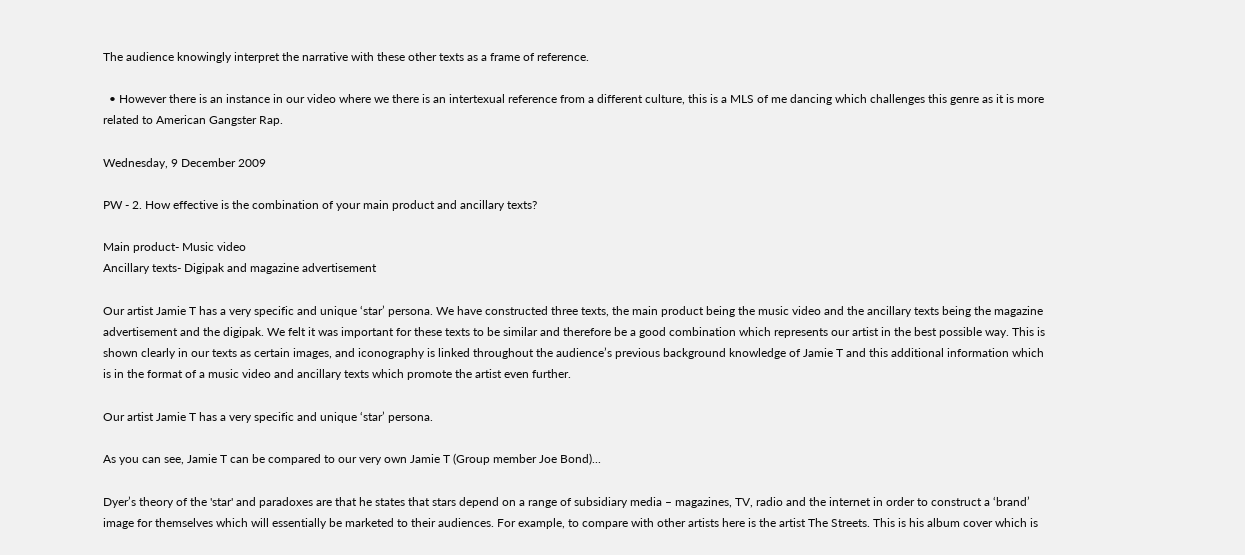The audience knowingly interpret the narrative with these other texts as a frame of reference.

  • However there is an instance in our video where we there is an intertexual reference from a different culture, this is a MLS of me dancing which challenges this genre as it is more related to American Gangster Rap.

Wednesday, 9 December 2009

PW - 2. How effective is the combination of your main product and ancillary texts?

Main product- Music video
Ancillary texts- Digipak and magazine advertisement

Our artist Jamie T has a very specific and unique ‘star’ persona. We have constructed three texts, the main product being the music video and the ancillary texts being the magazine advertisement and the digipak. We felt it was important for these texts to be similar and therefore be a good combination which represents our artist in the best possible way. This is shown clearly in our texts as certain images, and iconography is linked throughout the audience’s previous background knowledge of Jamie T and this additional information which is in the format of a music video and ancillary texts which promote the artist even further.

Our artist Jamie T has a very specific and unique ‘star’ persona.

As you can see, Jamie T can be compared to our very own Jamie T (Group member Joe Bond)...

Dyer’s theory of the 'star' and paradoxes are that he states that stars depend on a range of subsidiary media – magazines, TV, radio and the internet in order to construct a ‘brand’ image for themselves which will essentially be marketed to their audiences. For example, to compare with other artists here is the artist The Streets. This is his album cover which is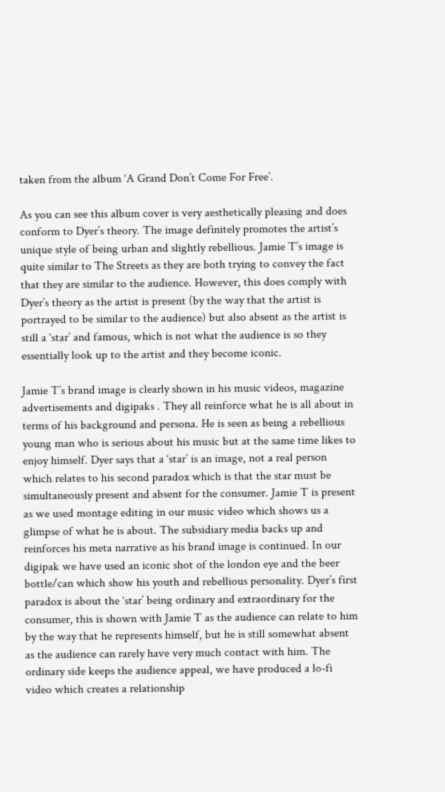taken from the album ‘A Grand Don’t Come For Free’.

As you can see this album cover is very aesthetically pleasing and does conform to Dyer’s theory. The image definitely promotes the artist’s unique style of being urban and slightly rebellious. Jamie T’s image is quite similar to The Streets as they are both trying to convey the fact that they are similar to the audience. However, this does comply with Dyer’s theory as the artist is present (by the way that the artist is portrayed to be similar to the audience) but also absent as the artist is still a ‘star’ and famous, which is not what the audience is so they essentially look up to the artist and they become iconic.

Jamie T’s brand image is clearly shown in his music videos, magazine advertisements and digipaks . They all reinforce what he is all about in terms of his background and persona. He is seen as being a rebellious young man who is serious about his music but at the same time likes to enjoy himself. Dyer says that a ‘star’ is an image, not a real person which relates to his second paradox which is that the star must be simultaneously present and absent for the consumer. Jamie T is present as we used montage editing in our music video which shows us a glimpse of what he is about. The subsidiary media backs up and reinforces his meta narrative as his brand image is continued. In our digipak we have used an iconic shot of the london eye and the beer bottle/can which show his youth and rebellious personality. Dyer’s first paradox is about the ‘star’ being ordinary and extraordinary for the consumer, this is shown with Jamie T as the audience can relate to him by the way that he represents himself, but he is still somewhat absent as the audience can rarely have very much contact with him. The ordinary side keeps the audience appeal, we have produced a lo-fi video which creates a relationship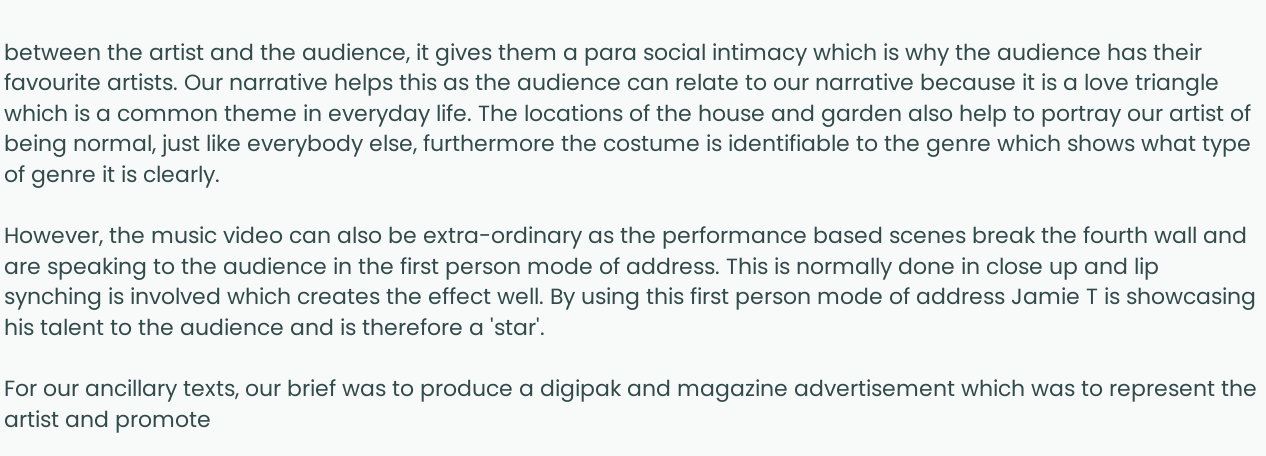between the artist and the audience, it gives them a para social intimacy which is why the audience has their favourite artists. Our narrative helps this as the audience can relate to our narrative because it is a love triangle which is a common theme in everyday life. The locations of the house and garden also help to portray our artist of being normal, just like everybody else, furthermore the costume is identifiable to the genre which shows what type of genre it is clearly.

However, the music video can also be extra-ordinary as the performance based scenes break the fourth wall and are speaking to the audience in the first person mode of address. This is normally done in close up and lip synching is involved which creates the effect well. By using this first person mode of address Jamie T is showcasing his talent to the audience and is therefore a 'star'.

For our ancillary texts, our brief was to produce a digipak and magazine advertisement which was to represent the artist and promote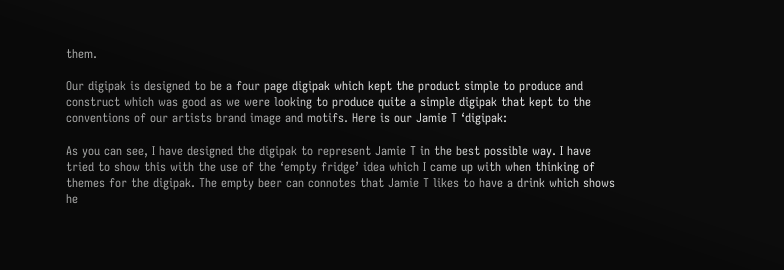them.

Our digipak is designed to be a four page digipak which kept the product simple to produce and construct which was good as we were looking to produce quite a simple digipak that kept to the conventions of our artists brand image and motifs. Here is our Jamie T ‘digipak:

As you can see, I have designed the digipak to represent Jamie T in the best possible way. I have tried to show this with the use of the ‘empty fridge’ idea which I came up with when thinking of themes for the digipak. The empty beer can connotes that Jamie T likes to have a drink which shows he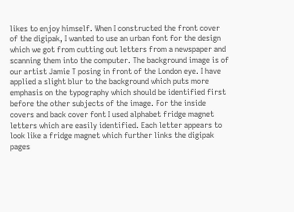likes to enjoy himself. When I constructed the front cover of the digipak, I wanted to use an urban font for the design which we got from cutting out letters from a newspaper and scanning them into the computer. The background image is of our artist Jamie T posing in front of the London eye. I have applied a slight blur to the background which puts more emphasis on the typography which should be identified first before the other subjects of the image. For the inside covers and back cover font I used alphabet fridge magnet letters which are easily identified. Each letter appears to look like a fridge magnet which further links the digipak pages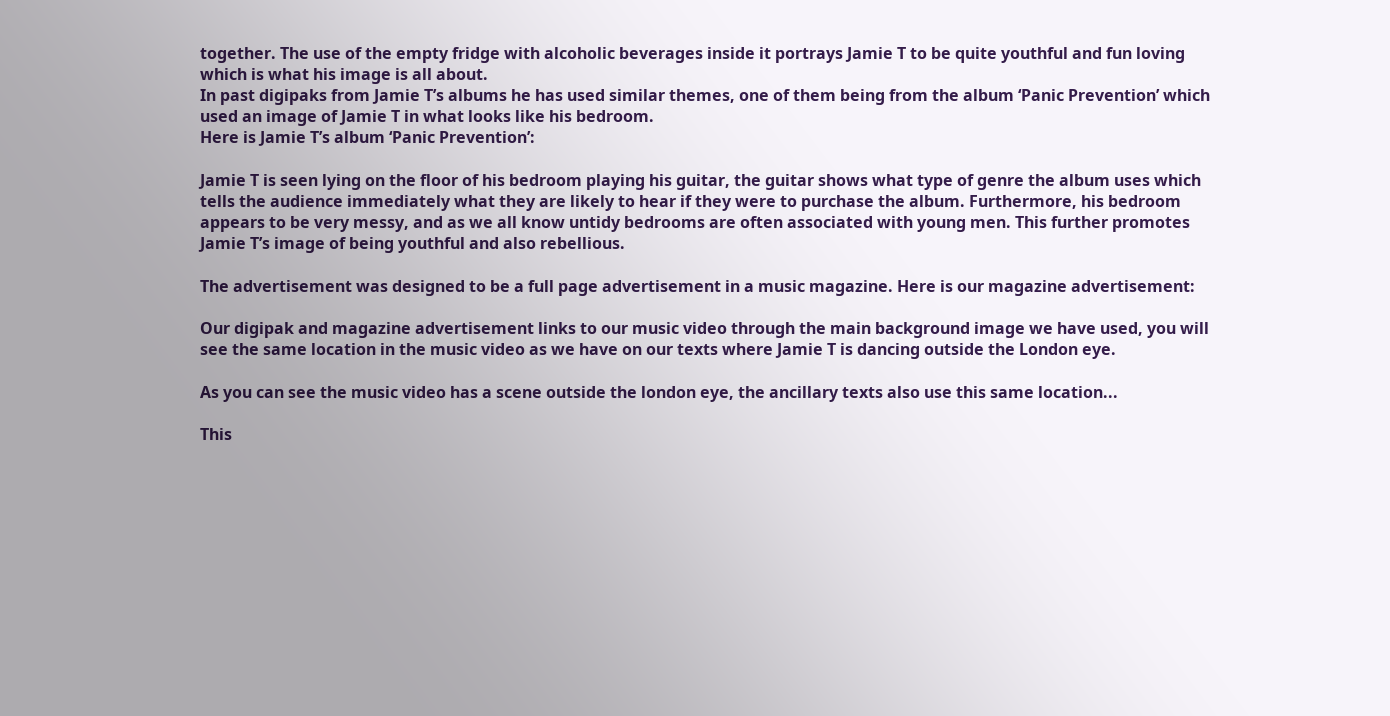together. The use of the empty fridge with alcoholic beverages inside it portrays Jamie T to be quite youthful and fun loving which is what his image is all about.
In past digipaks from Jamie T’s albums he has used similar themes, one of them being from the album ‘Panic Prevention’ which used an image of Jamie T in what looks like his bedroom.
Here is Jamie T’s album ‘Panic Prevention’:

Jamie T is seen lying on the floor of his bedroom playing his guitar, the guitar shows what type of genre the album uses which tells the audience immediately what they are likely to hear if they were to purchase the album. Furthermore, his bedroom appears to be very messy, and as we all know untidy bedrooms are often associated with young men. This further promotes Jamie T’s image of being youthful and also rebellious.

The advertisement was designed to be a full page advertisement in a music magazine. Here is our magazine advertisement:

Our digipak and magazine advertisement links to our music video through the main background image we have used, you will see the same location in the music video as we have on our texts where Jamie T is dancing outside the London eye.

As you can see the music video has a scene outside the london eye, the ancillary texts also use this same location...

This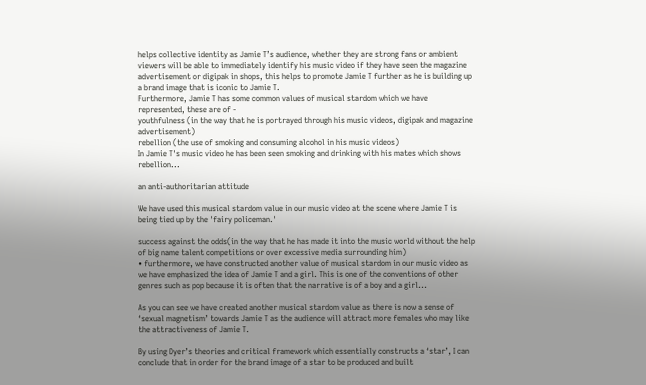helps collective identity as Jamie T’s audience, whether they are strong fans or ambient viewers will be able to immediately identify his music video if they have seen the magazine advertisement or digipak in shops, this helps to promote Jamie T further as he is building up a brand image that is iconic to Jamie T.
Furthermore, Jamie T has some common values of musical stardom which we have represented, these are of -
youthfulness (in the way that he is portrayed through his music videos, digipak and magazine advertisement)
rebellion (the use of smoking and consuming alcohol in his music videos)
In Jamie T's music video he has been seen smoking and drinking with his mates which shows rebellion...

an anti-authoritarian attitude

We have used this musical stardom value in our music video at the scene where Jamie T is being tied up by the 'fairy policeman.'

success against the odds(in the way that he has made it into the music world without the help of big name talent competitions or over excessive media surrounding him)
• furthermore, we have constructed another value of musical stardom in our music video as we have emphasized the idea of Jamie T and a girl. This is one of the conventions of other genres such as pop because it is often that the narrative is of a boy and a girl...

As you can see we have created another musical stardom value as there is now a sense of ‘sexual magnetism’ towards Jamie T as the audience will attract more females who may like the attractiveness of Jamie T.

By using Dyer’s theories and critical framework which essentially constructs a ‘star’, I can conclude that in order for the brand image of a star to be produced and built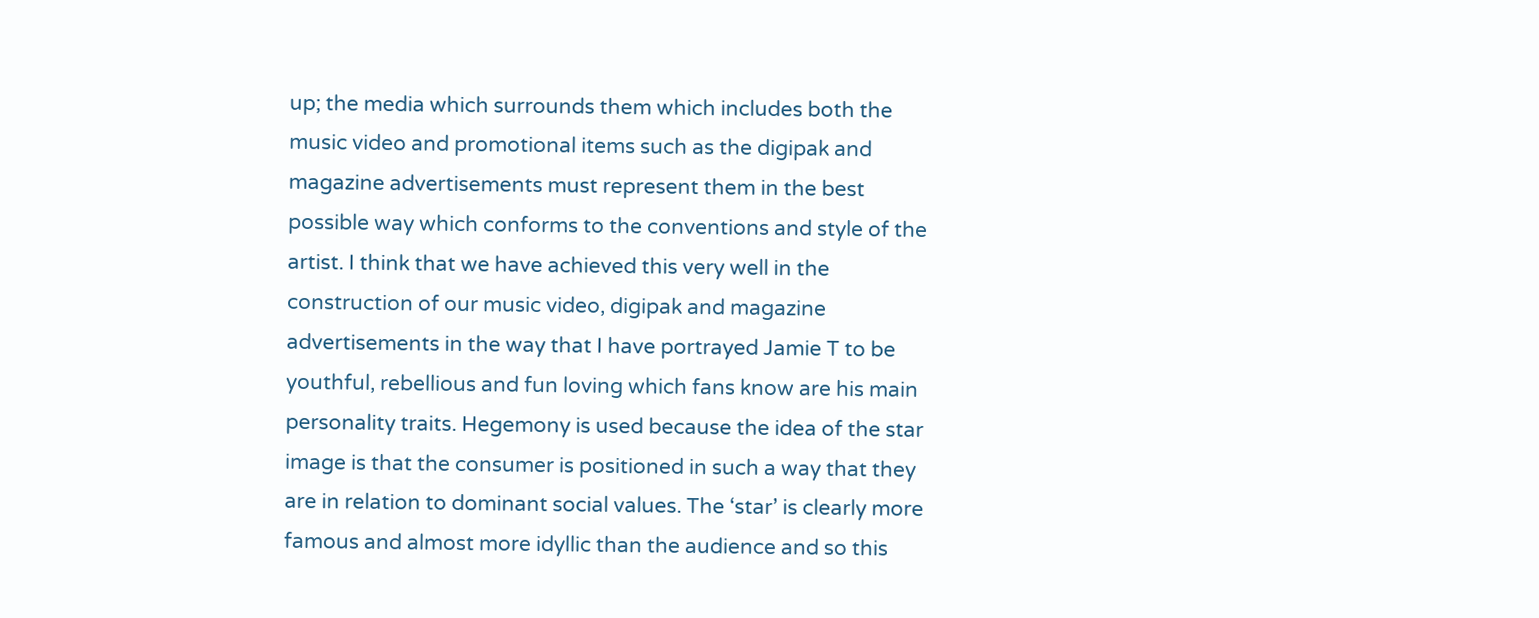up; the media which surrounds them which includes both the music video and promotional items such as the digipak and magazine advertisements must represent them in the best possible way which conforms to the conventions and style of the artist. I think that we have achieved this very well in the construction of our music video, digipak and magazine advertisements in the way that I have portrayed Jamie T to be youthful, rebellious and fun loving which fans know are his main personality traits. Hegemony is used because the idea of the star image is that the consumer is positioned in such a way that they are in relation to dominant social values. The ‘star’ is clearly more famous and almost more idyllic than the audience and so this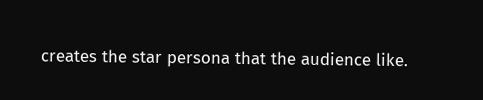creates the star persona that the audience like.